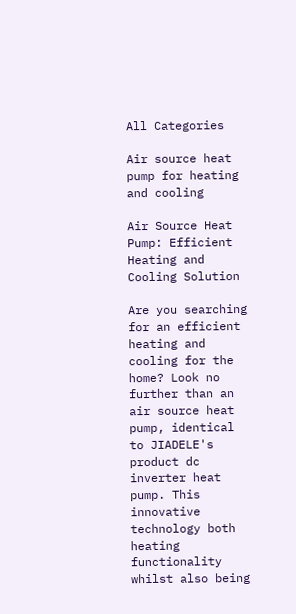All Categories

Air source heat pump for heating and cooling

Air Source Heat Pump: Efficient Heating and Cooling Solution

Are you searching for an efficient heating and cooling for the home? Look no further than an air source heat pump, identical to JIADELE's product dc inverter heat pump. This innovative technology both heating functionality whilst also being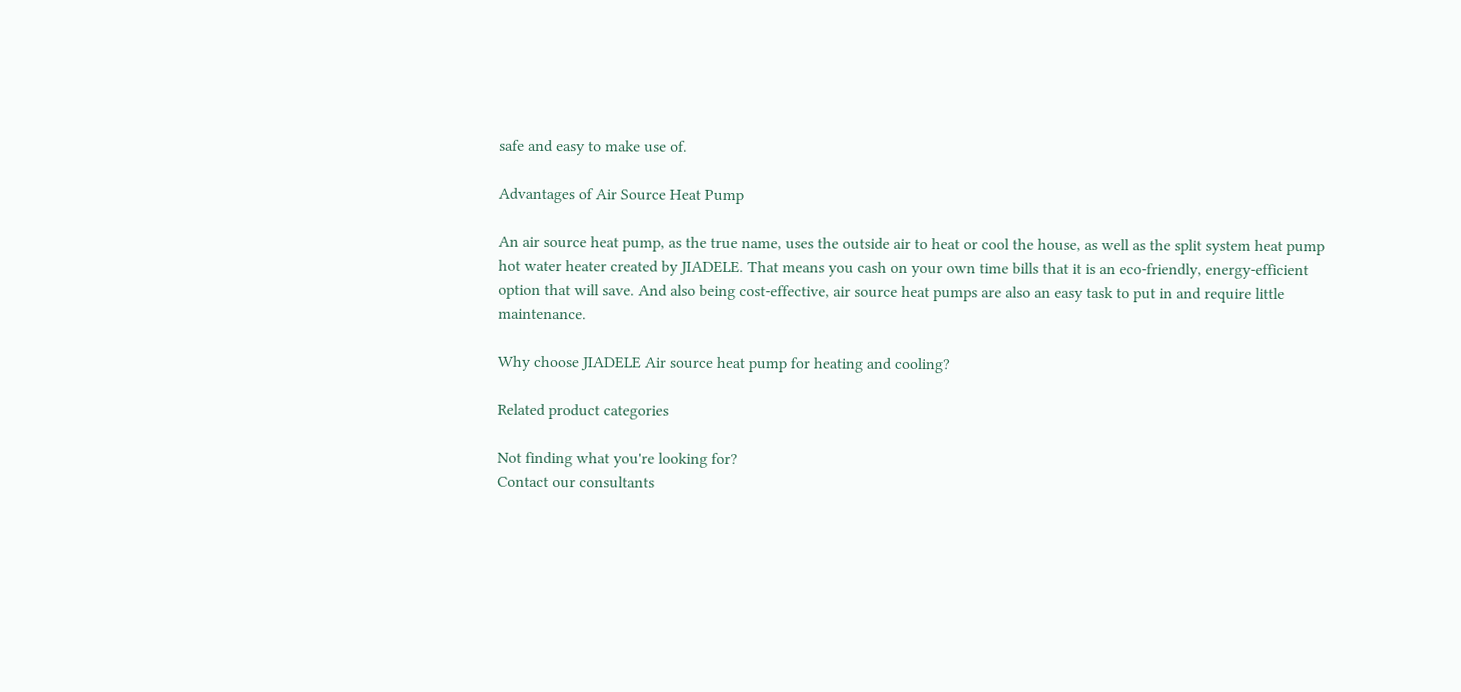safe and easy to make use of.

Advantages of Air Source Heat Pump

An air source heat pump, as the true name, uses the outside air to heat or cool the house, as well as the split system heat pump hot water heater created by JIADELE. That means you cash on your own time bills that it is an eco-friendly, energy-efficient option that will save. And also being cost-effective, air source heat pumps are also an easy task to put in and require little maintenance.

Why choose JIADELE Air source heat pump for heating and cooling?

Related product categories

Not finding what you're looking for?
Contact our consultants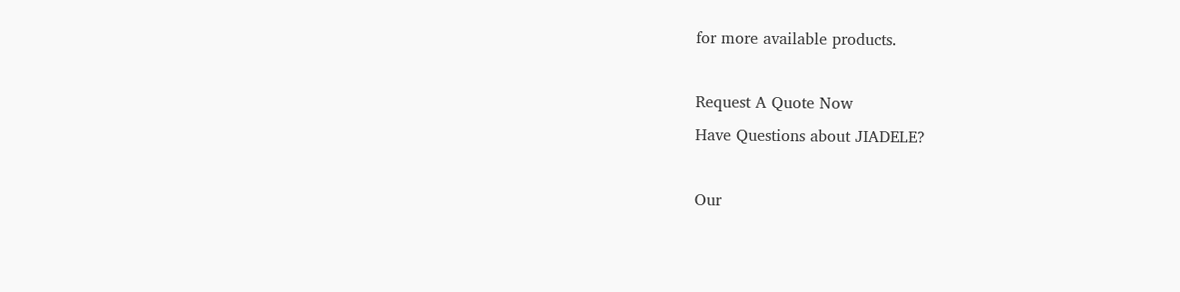for more available products.

Request A Quote Now
Have Questions about JIADELE?

Our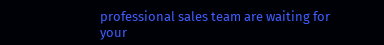professional sales team are waiting for your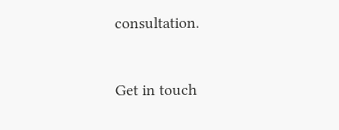consultation.


Get in touch